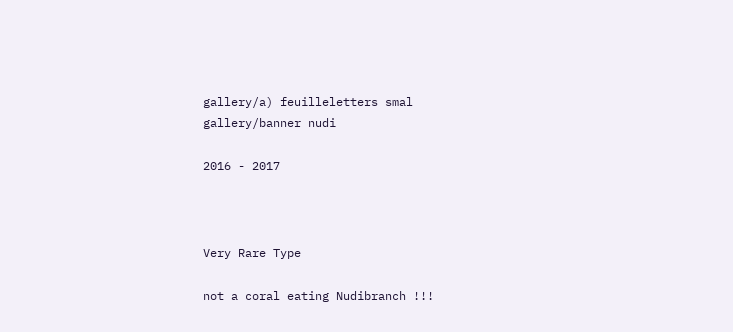gallery/a) feuilleletters smal
gallery/banner nudi

2016 - 2017



Very Rare Type

not a coral eating Nudibranch !!!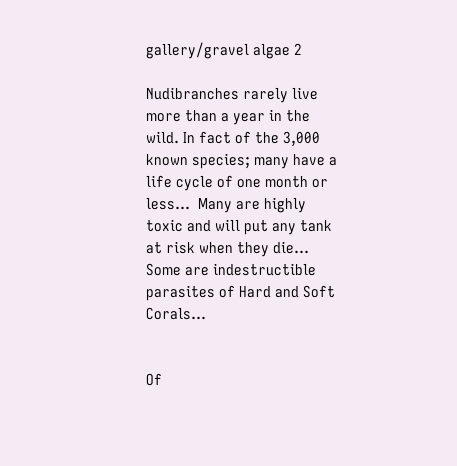gallery/gravel algae 2

Nudibranches rarely live more than a year in the wild. In fact of the 3,000 known species; many have a life cycle of one month or less...  Many are highly toxic and will put any tank at risk when they die... Some are indestructible parasites of Hard and Soft Corals...


Of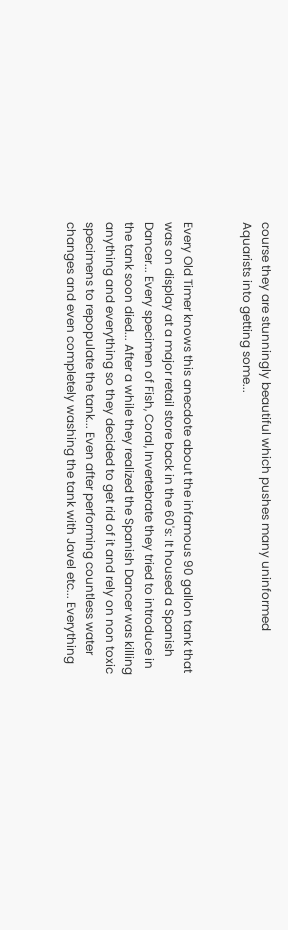course they are stunningly beautiful which pushes many uninformed Aquarists into getting some...


Every Old Timer knows this anecdote about the infamous 90 gallon tank that was on display at a major retail store back in the 60's: It housed a Spanish Dancer... Every specimen of Fish, Coral, Invertebrate they tried to introduce in the tank soon died... After a while they realized the Spanish Dancer was killing anything and everything so they decided to get rid of it and rely on non toxic specimens to repopulate the tank... Even after performing countless water changes and even completely washing the tank with Javel etc... Everything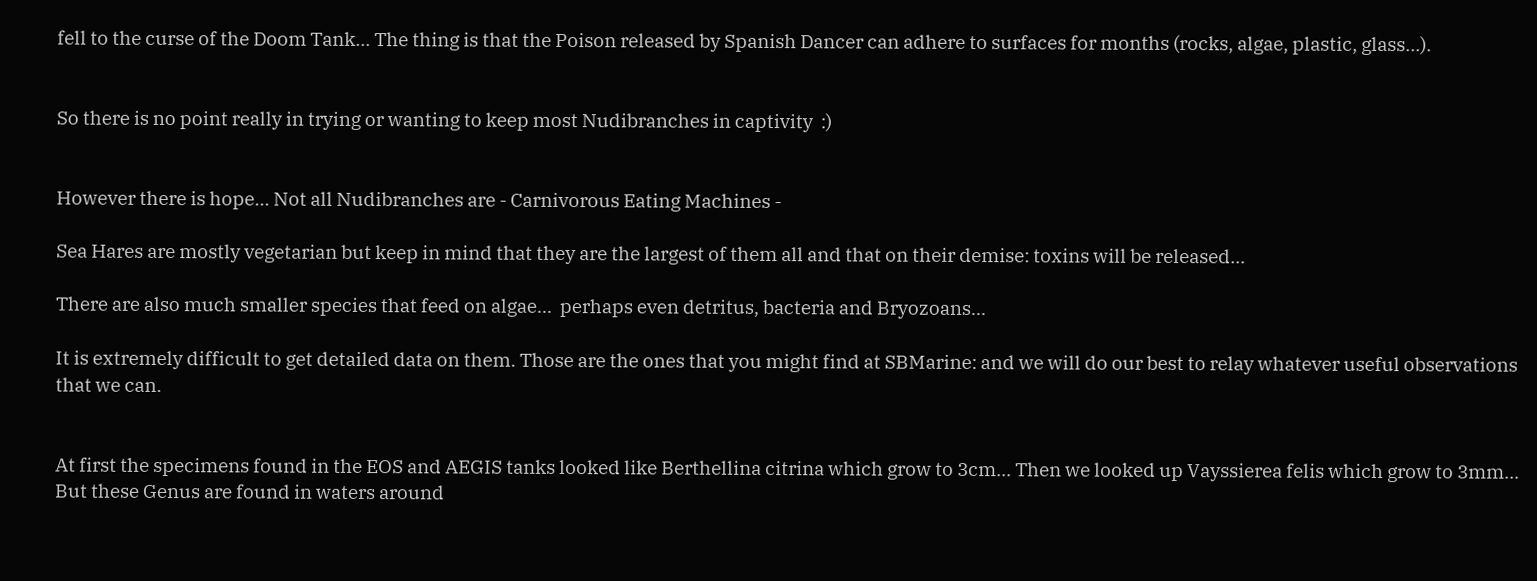fell to the curse of the Doom Tank... The thing is that the Poison released by Spanish Dancer can adhere to surfaces for months (rocks, algae, plastic, glass...).


So there is no point really in trying or wanting to keep most Nudibranches in captivity  :)


However there is hope... Not all Nudibranches are - Carnivorous Eating Machines -

Sea Hares are mostly vegetarian but keep in mind that they are the largest of them all and that on their demise: toxins will be released...

There are also much smaller species that feed on algae...  perhaps even detritus, bacteria and Bryozoans...

It is extremely difficult to get detailed data on them. Those are the ones that you might find at SBMarine: and we will do our best to relay whatever useful observations that we can.


At first the specimens found in the EOS and AEGIS tanks looked like Berthellina citrina which grow to 3cm... Then we looked up Vayssierea felis which grow to 3mm... But these Genus are found in waters around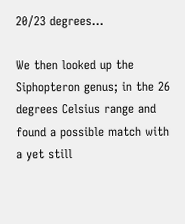20/23 degrees...

We then looked up the  Siphopteron genus; in the 26 degrees Celsius range and found a possible match with a yet still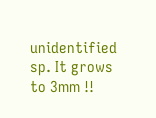unidentified sp. It grows to 3mm !!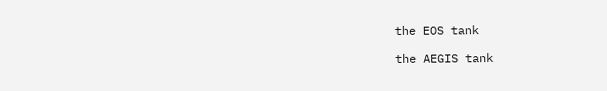the EOS tank

the AEGIS tank